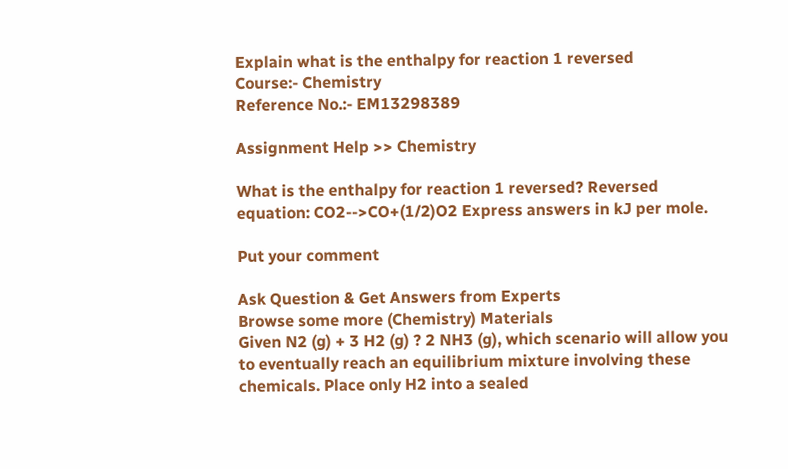Explain what is the enthalpy for reaction 1 reversed
Course:- Chemistry
Reference No.:- EM13298389

Assignment Help >> Chemistry

What is the enthalpy for reaction 1 reversed? Reversed equation: CO2-->CO+(1/2)O2 Express answers in kJ per mole.

Put your comment

Ask Question & Get Answers from Experts
Browse some more (Chemistry) Materials
Given N2 (g) + 3 H2 (g) ? 2 NH3 (g), which scenario will allow you to eventually reach an equilibrium mixture involving these chemicals. Place only H2 into a sealed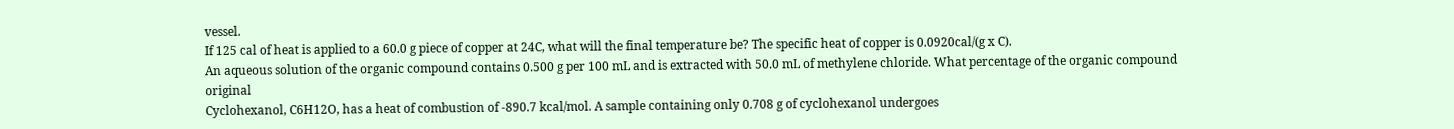vessel.
If 125 cal of heat is applied to a 60.0 g piece of copper at 24C, what will the final temperature be? The specific heat of copper is 0.0920cal/(g x C).
An aqueous solution of the organic compound contains 0.500 g per 100 mL and is extracted with 50.0 mL of methylene chloride. What percentage of the organic compound original
Cyclohexanol, C6H12O, has a heat of combustion of -890.7 kcal/mol. A sample containing only 0.708 g of cyclohexanol undergoes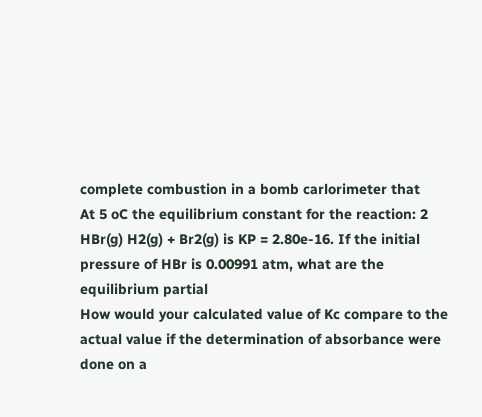complete combustion in a bomb carlorimeter that
At 5 oC the equilibrium constant for the reaction: 2 HBr(g) H2(g) + Br2(g) is KP = 2.80e-16. If the initial pressure of HBr is 0.00991 atm, what are the equilibrium partial
How would your calculated value of Kc compare to the actual value if the determination of absorbance were done on a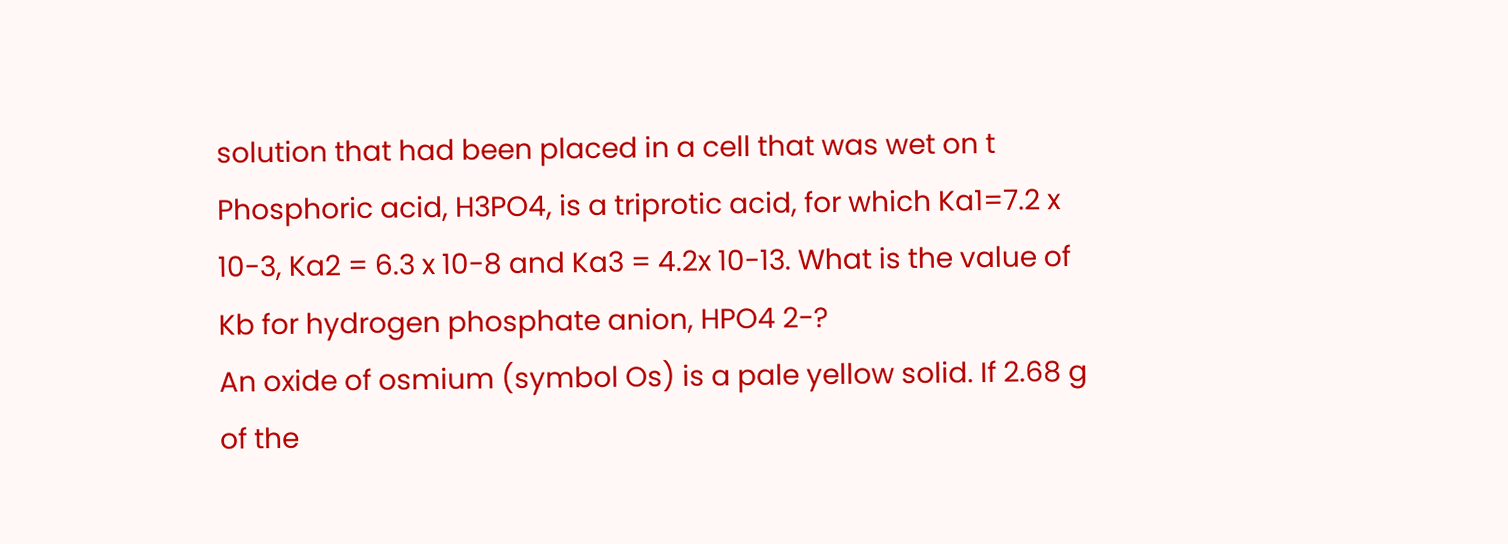solution that had been placed in a cell that was wet on t
Phosphoric acid, H3PO4, is a triprotic acid, for which Ka1=7.2 x 10-3, Ka2 = 6.3 x 10-8 and Ka3 = 4.2x 10-13. What is the value of Kb for hydrogen phosphate anion, HPO4 2-?
An oxide of osmium (symbol Os) is a pale yellow solid. If 2.68 g of the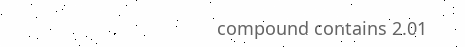compound contains 2.01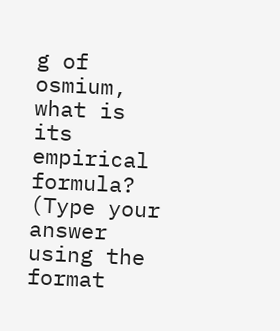g of osmium, what is its empirical formula? (Type your answer using the format